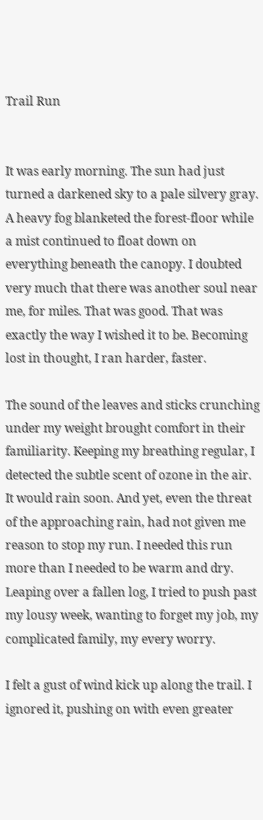Trail Run


It was early morning. The sun had just turned a darkened sky to a pale silvery gray. A heavy fog blanketed the forest-floor while a mist continued to float down on everything beneath the canopy. I doubted very much that there was another soul near me, for miles. That was good. That was exactly the way I wished it to be. Becoming lost in thought, I ran harder, faster.

The sound of the leaves and sticks crunching under my weight brought comfort in their familiarity. Keeping my breathing regular, I detected the subtle scent of ozone in the air. It would rain soon. And yet, even the threat of the approaching rain, had not given me reason to stop my run. I needed this run more than I needed to be warm and dry. Leaping over a fallen log, I tried to push past my lousy week, wanting to forget my job, my complicated family, my every worry.

I felt a gust of wind kick up along the trail. I ignored it, pushing on with even greater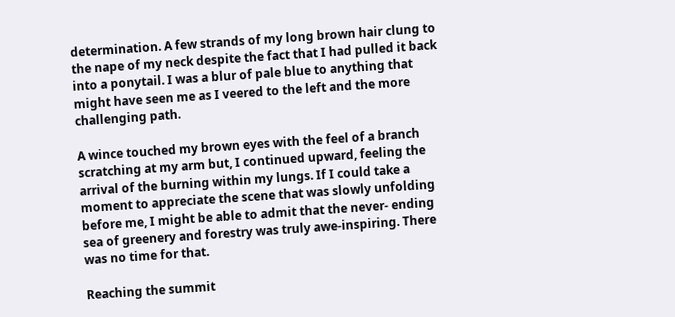determination. A few strands of my long brown hair clung to the nape of my neck despite the fact that I had pulled it back into a ponytail. I was a blur of pale blue to anything that might have seen me as I veered to the left and the more challenging path.

A wince touched my brown eyes with the feel of a branch scratching at my arm but, I continued upward, feeling the arrival of the burning within my lungs. If I could take a moment to appreciate the scene that was slowly unfolding before me, I might be able to admit that the never- ending sea of greenery and forestry was truly awe-inspiring. There was no time for that.

Reaching the summit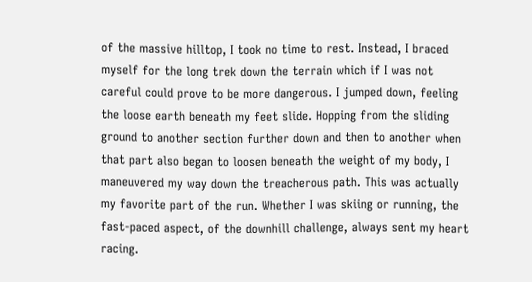of the massive hilltop, I took no time to rest. Instead, I braced myself for the long trek down the terrain which if I was not careful could prove to be more dangerous. I jumped down, feeling the loose earth beneath my feet slide. Hopping from the sliding ground to another section further down and then to another when that part also began to loosen beneath the weight of my body, I maneuvered my way down the treacherous path. This was actually my favorite part of the run. Whether I was skiing or running, the fast-paced aspect, of the downhill challenge, always sent my heart racing.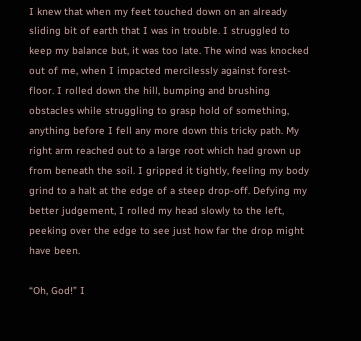I knew that when my feet touched down on an already sliding bit of earth that I was in trouble. I struggled to keep my balance but, it was too late. The wind was knocked out of me, when I impacted mercilessly against forest-floor. I rolled down the hill, bumping and brushing obstacles while struggling to grasp hold of something, anything before I fell any more down this tricky path. My right arm reached out to a large root which had grown up from beneath the soil. I gripped it tightly, feeling my body grind to a halt at the edge of a steep drop-off. Defying my better judgement, I rolled my head slowly to the left, peeking over the edge to see just how far the drop might have been.

“Oh, God!” I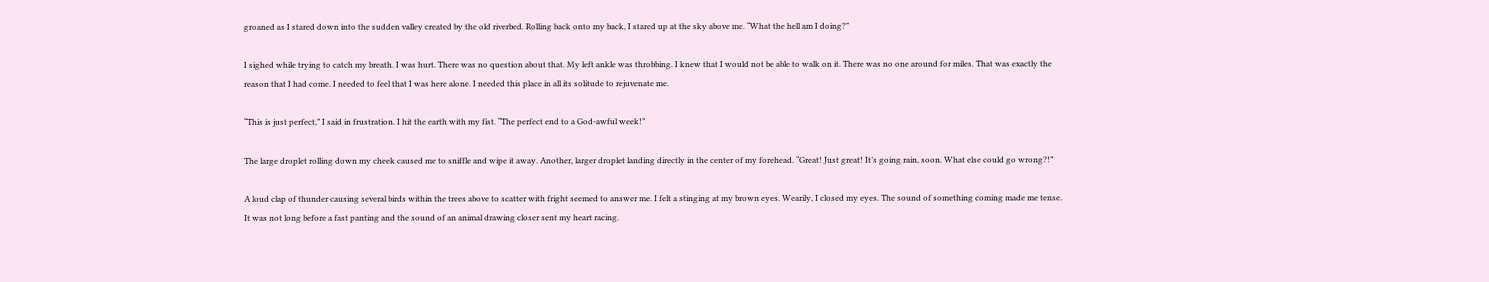groaned as I stared down into the sudden valley created by the old riverbed. Rolling back onto my back, I stared up at the sky above me. “What the hell am I doing?”

I sighed while trying to catch my breath. I was hurt. There was no question about that. My left ankle was throbbing. I knew that I would not be able to walk on it. There was no one around for miles. That was exactly the reason that I had come. I needed to feel that I was here alone. I needed this place in all its solitude to rejuvenate me.

“This is just perfect,” I said in frustration. I hit the earth with my fist. “The perfect end to a God-awful week!”

The large droplet rolling down my cheek caused me to sniffle and wipe it away. Another, larger droplet landing directly in the center of my forehead. “Great! Just great! It’s going rain, soon. What else could go wrong?!”

A loud clap of thunder causing several birds within the trees above to scatter with fright seemed to answer me. I felt a stinging at my brown eyes. Wearily, I closed my eyes. The sound of something coming made me tense. It was not long before a fast panting and the sound of an animal drawing closer sent my heart racing.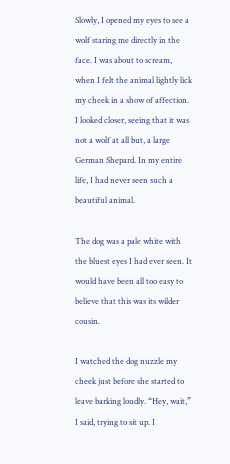Slowly, I opened my eyes to see a wolf staring me directly in the face. I was about to scream, when I felt the animal lightly lick my cheek in a show of affection. I looked closer, seeing that it was not a wolf at all but, a large German Shepard. In my entire life, I had never seen such a beautiful animal.

The dog was a pale white with the bluest eyes I had ever seen. It would have been all too easy to believe that this was its wilder cousin.

I watched the dog nuzzle my cheek just before she started to leave barking loudly. “Hey, wait,” I said, trying to sit up. I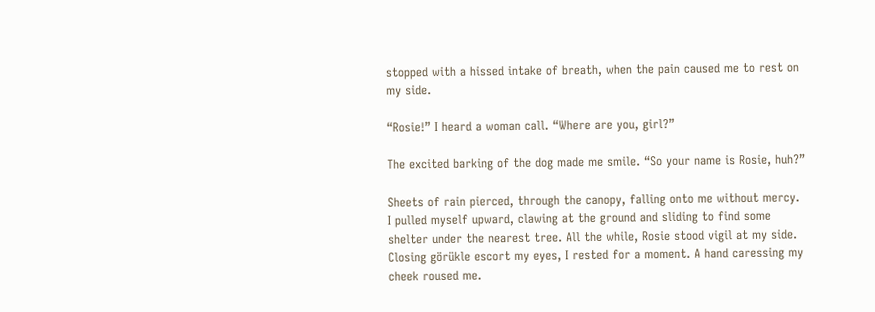stopped with a hissed intake of breath, when the pain caused me to rest on my side.

“Rosie!” I heard a woman call. “Where are you, girl?”

The excited barking of the dog made me smile. “So your name is Rosie, huh?”

Sheets of rain pierced, through the canopy, falling onto me without mercy. I pulled myself upward, clawing at the ground and sliding to find some shelter under the nearest tree. All the while, Rosie stood vigil at my side. Closing görükle escort my eyes, I rested for a moment. A hand caressing my cheek roused me.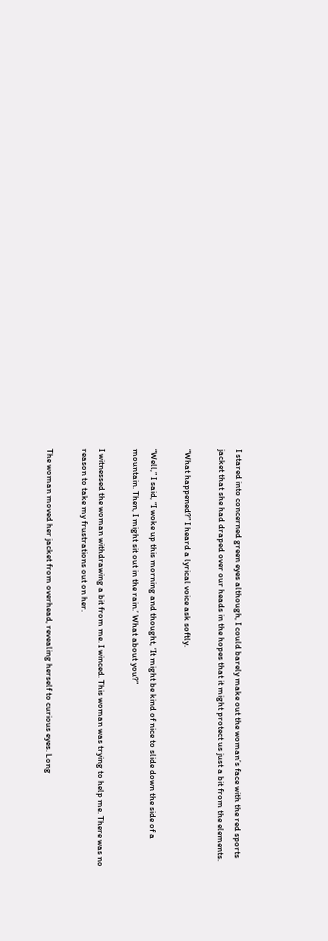I stared into concerned green eyes although, I could barely make out the woman’s face with the red sports jacket that she had draped over our heads in the hopes that it might protect us just a bit from the elements.

“What happened?” I heard a lyrical voice ask softly.

“Well,” I said, “I woke up this morning and thought, ‘It might be kind of nice to slide down the side of a mountain. Then, I might sit out in the rain.’ What about you?”

I witnessed the woman withdrawing a bit from me. I winced. This woman was trying to help me. There was no reason to take my frustrations out on her.

The woman moved her jacket from overhead, revealing herself to curious eyes. Long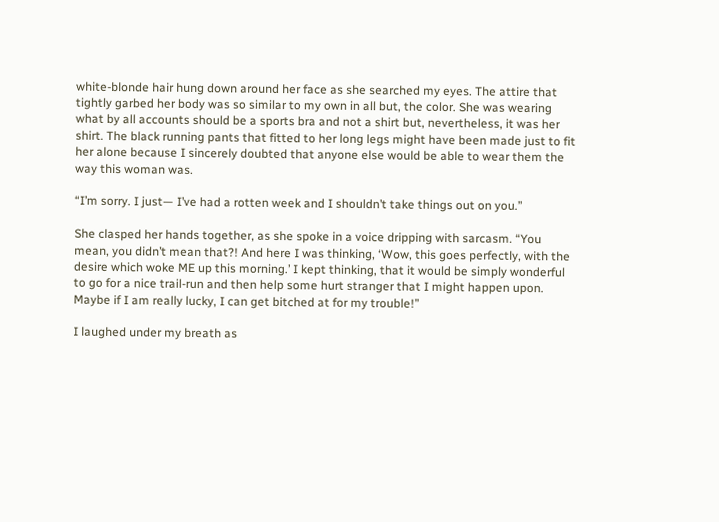white-blonde hair hung down around her face as she searched my eyes. The attire that tightly garbed her body was so similar to my own in all but, the color. She was wearing what by all accounts should be a sports bra and not a shirt but, nevertheless, it was her shirt. The black running pants that fitted to her long legs might have been made just to fit her alone because I sincerely doubted that anyone else would be able to wear them the way this woman was.

“I’m sorry. I just— I’ve had a rotten week and I shouldn’t take things out on you.”

She clasped her hands together, as she spoke in a voice dripping with sarcasm. “You mean, you didn’t mean that?! And here I was thinking, ‘Wow, this goes perfectly, with the desire which woke ME up this morning.’ I kept thinking, that it would be simply wonderful to go for a nice trail-run and then help some hurt stranger that I might happen upon. Maybe if I am really lucky, I can get bitched at for my trouble!”

I laughed under my breath as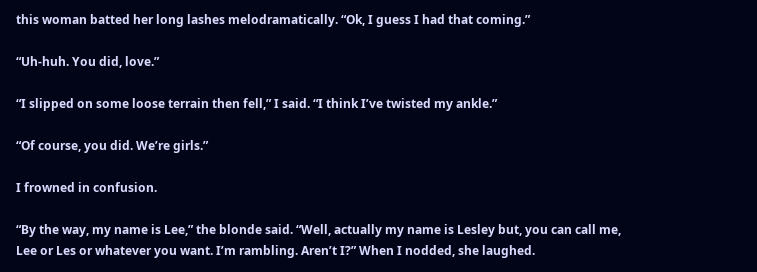this woman batted her long lashes melodramatically. “Ok, I guess I had that coming.”

“Uh-huh. You did, love.”

“I slipped on some loose terrain then fell,” I said. “I think I’ve twisted my ankle.”

“Of course, you did. We’re girls.”

I frowned in confusion.

“By the way, my name is Lee,” the blonde said. “Well, actually my name is Lesley but, you can call me, Lee or Les or whatever you want. I’m rambling. Aren’t I?” When I nodded, she laughed.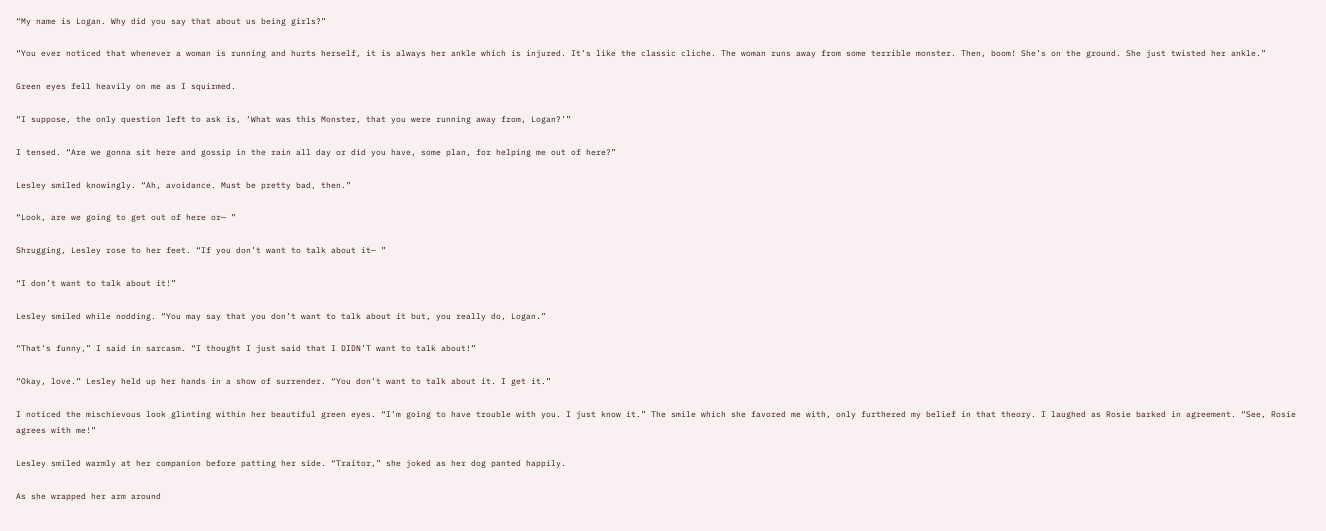“My name is Logan. Why did you say that about us being girls?”

“You ever noticed that whenever a woman is running and hurts herself, it is always her ankle which is injured. It’s like the classic cliche. The woman runs away from some terrible monster. Then, boom! She’s on the ground. She just twisted her ankle.”

Green eyes fell heavily on me as I squirmed.

“I suppose, the only question left to ask is, ‘What was this Monster, that you were running away from, Logan?’”

I tensed. “Are we gonna sit here and gossip in the rain all day or did you have, some plan, for helping me out of here?”

Lesley smiled knowingly. “Ah, avoidance. Must be pretty bad, then.”

“Look, are we going to get out of here or— ”

Shrugging, Lesley rose to her feet. “If you don’t want to talk about it— ”

“I don’t want to talk about it!”

Lesley smiled while nodding. “You may say that you don’t want to talk about it but, you really do, Logan.”

“That’s funny,” I said in sarcasm. “I thought I just said that I DIDN’T want to talk about!”

“Okay, love.” Lesley held up her hands in a show of surrender. “You don’t want to talk about it. I get it.”

I noticed the mischievous look glinting within her beautiful green eyes. “I’m going to have trouble with you. I just know it.” The smile which she favored me with, only furthered my belief in that theory. I laughed as Rosie barked in agreement. “See, Rosie agrees with me!”

Lesley smiled warmly at her companion before patting her side. “Traitor,” she joked as her dog panted happily.

As she wrapped her arm around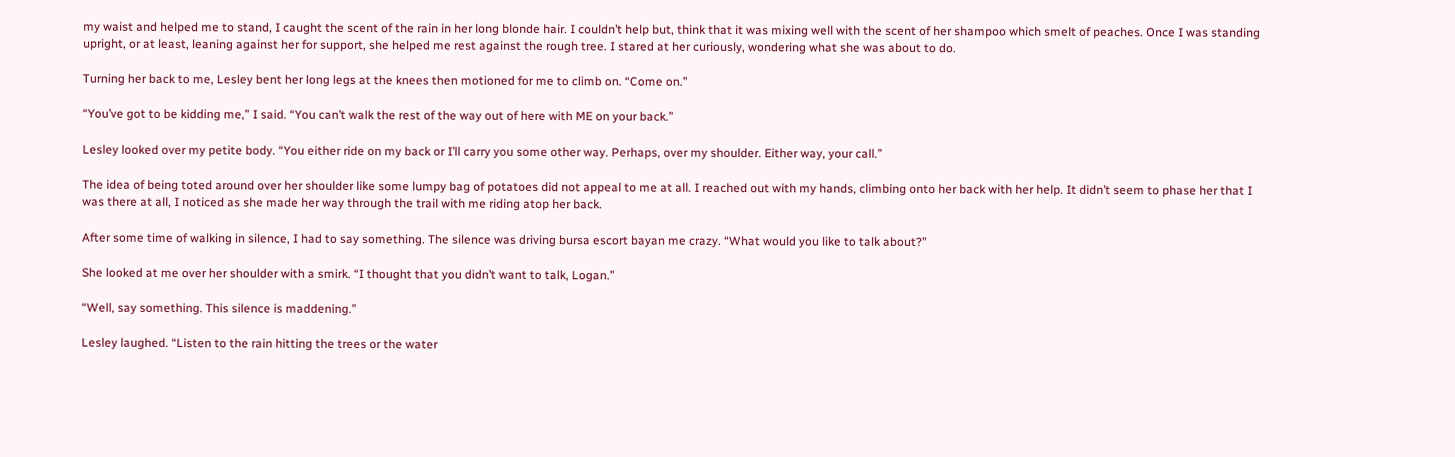my waist and helped me to stand, I caught the scent of the rain in her long blonde hair. I couldn’t help but, think that it was mixing well with the scent of her shampoo which smelt of peaches. Once I was standing upright, or at least, leaning against her for support, she helped me rest against the rough tree. I stared at her curiously, wondering what she was about to do.

Turning her back to me, Lesley bent her long legs at the knees then motioned for me to climb on. “Come on.”

“You’ve got to be kidding me,” I said. “You can’t walk the rest of the way out of here with ME on your back.”

Lesley looked over my petite body. “You either ride on my back or I’ll carry you some other way. Perhaps, over my shoulder. Either way, your call.”

The idea of being toted around over her shoulder like some lumpy bag of potatoes did not appeal to me at all. I reached out with my hands, climbing onto her back with her help. It didn’t seem to phase her that I was there at all, I noticed as she made her way through the trail with me riding atop her back.

After some time of walking in silence, I had to say something. The silence was driving bursa escort bayan me crazy. “What would you like to talk about?”

She looked at me over her shoulder with a smirk. “I thought that you didn’t want to talk, Logan.”

“Well, say something. This silence is maddening.”

Lesley laughed. “Listen to the rain hitting the trees or the water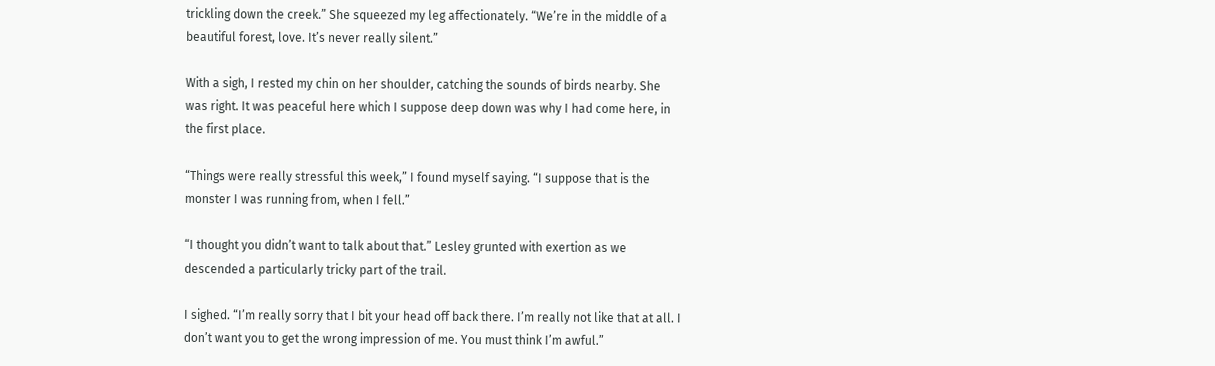trickling down the creek.” She squeezed my leg affectionately. “We’re in the middle of a beautiful forest, love. It’s never really silent.”

With a sigh, I rested my chin on her shoulder, catching the sounds of birds nearby. She was right. It was peaceful here which I suppose deep down was why I had come here, in the first place.

“Things were really stressful this week,” I found myself saying. “I suppose that is the monster I was running from, when I fell.”

“I thought you didn’t want to talk about that.” Lesley grunted with exertion as we descended a particularly tricky part of the trail.

I sighed. “I’m really sorry that I bit your head off back there. I’m really not like that at all. I don’t want you to get the wrong impression of me. You must think I’m awful.”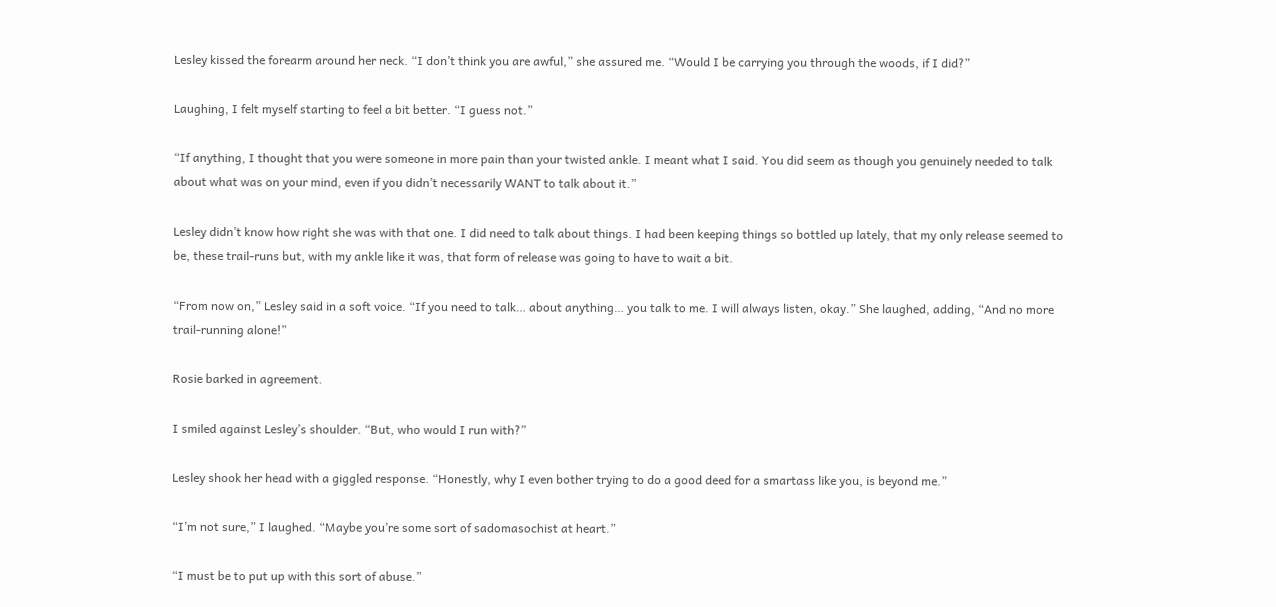Lesley kissed the forearm around her neck. “I don’t think you are awful,” she assured me. “Would I be carrying you through the woods, if I did?”

Laughing, I felt myself starting to feel a bit better. “I guess not.”

“If anything, I thought that you were someone in more pain than your twisted ankle. I meant what I said. You did seem as though you genuinely needed to talk about what was on your mind, even if you didn’t necessarily WANT to talk about it.”

Lesley didn’t know how right she was with that one. I did need to talk about things. I had been keeping things so bottled up lately, that my only release seemed to be, these trail-runs but, with my ankle like it was, that form of release was going to have to wait a bit.

“From now on,” Lesley said in a soft voice. “If you need to talk… about anything… you talk to me. I will always listen, okay.” She laughed, adding, “And no more trail-running alone!”

Rosie barked in agreement.

I smiled against Lesley’s shoulder. “But, who would I run with?”

Lesley shook her head with a giggled response. “Honestly, why I even bother trying to do a good deed for a smartass like you, is beyond me.”

“I’m not sure,” I laughed. “Maybe you’re some sort of sadomasochist at heart.”

“I must be to put up with this sort of abuse.”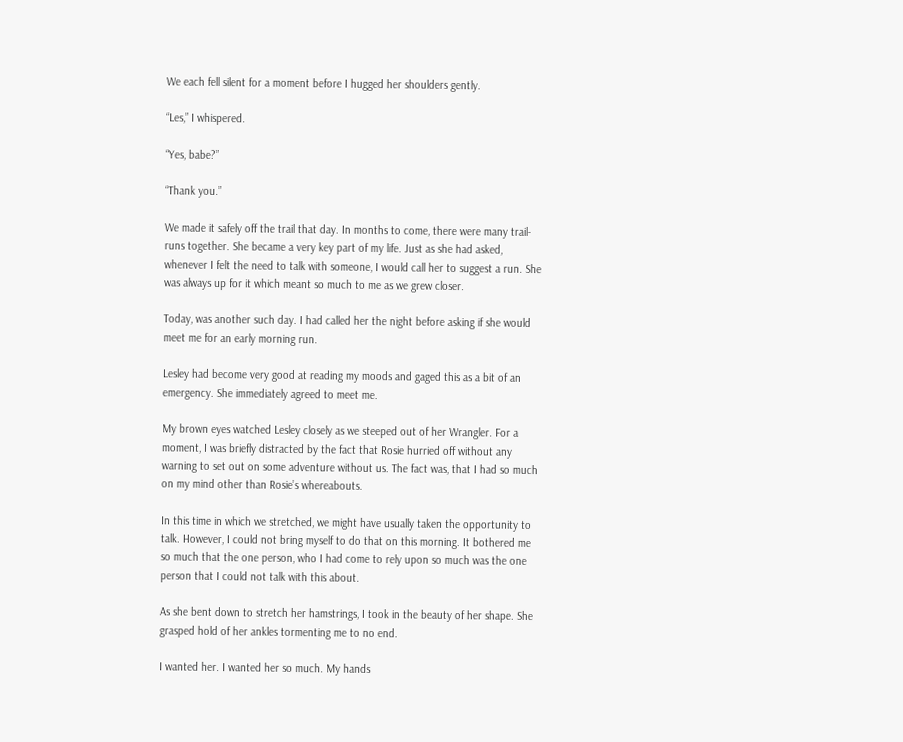We each fell silent for a moment before I hugged her shoulders gently.

“Les,” I whispered.

“Yes, babe?”

“Thank you.”

We made it safely off the trail that day. In months to come, there were many trail-runs together. She became a very key part of my life. Just as she had asked, whenever I felt the need to talk with someone, I would call her to suggest a run. She was always up for it which meant so much to me as we grew closer.

Today, was another such day. I had called her the night before asking if she would meet me for an early morning run.

Lesley had become very good at reading my moods and gaged this as a bit of an emergency. She immediately agreed to meet me.

My brown eyes watched Lesley closely as we steeped out of her Wrangler. For a moment, I was briefly distracted by the fact that Rosie hurried off without any warning to set out on some adventure without us. The fact was, that I had so much on my mind other than Rosie’s whereabouts.

In this time in which we stretched, we might have usually taken the opportunity to talk. However, I could not bring myself to do that on this morning. It bothered me so much that the one person, who I had come to rely upon so much was the one person that I could not talk with this about.

As she bent down to stretch her hamstrings, I took in the beauty of her shape. She grasped hold of her ankles tormenting me to no end.

I wanted her. I wanted her so much. My hands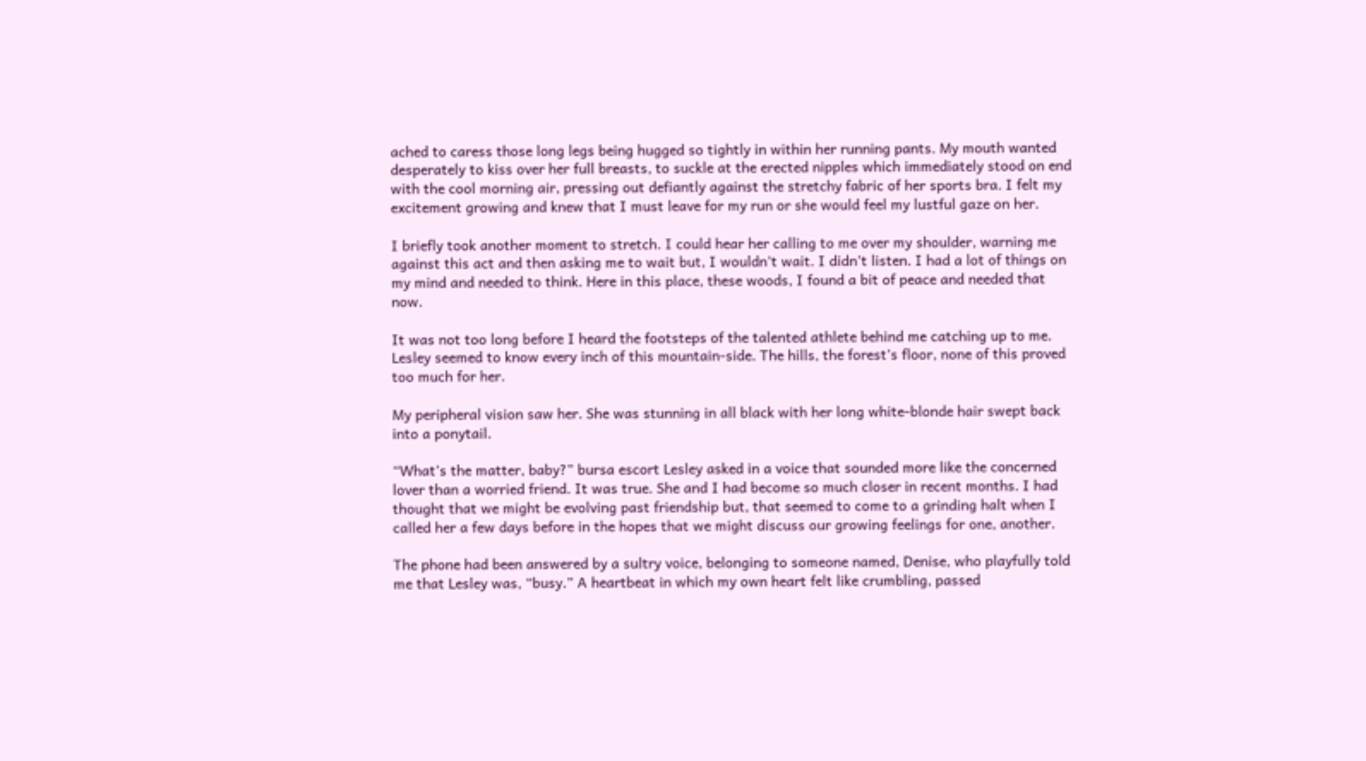ached to caress those long legs being hugged so tightly in within her running pants. My mouth wanted desperately to kiss over her full breasts, to suckle at the erected nipples which immediately stood on end with the cool morning air, pressing out defiantly against the stretchy fabric of her sports bra. I felt my excitement growing and knew that I must leave for my run or she would feel my lustful gaze on her.

I briefly took another moment to stretch. I could hear her calling to me over my shoulder, warning me against this act and then asking me to wait but, I wouldn’t wait. I didn’t listen. I had a lot of things on my mind and needed to think. Here in this place, these woods, I found a bit of peace and needed that now.

It was not too long before I heard the footsteps of the talented athlete behind me catching up to me. Lesley seemed to know every inch of this mountain-side. The hills, the forest’s floor, none of this proved too much for her.

My peripheral vision saw her. She was stunning in all black with her long white-blonde hair swept back into a ponytail.

“What’s the matter, baby?” bursa escort Lesley asked in a voice that sounded more like the concerned lover than a worried friend. It was true. She and I had become so much closer in recent months. I had thought that we might be evolving past friendship but, that seemed to come to a grinding halt when I called her a few days before in the hopes that we might discuss our growing feelings for one, another.

The phone had been answered by a sultry voice, belonging to someone named, Denise, who playfully told me that Lesley was, “busy.” A heartbeat in which my own heart felt like crumbling, passed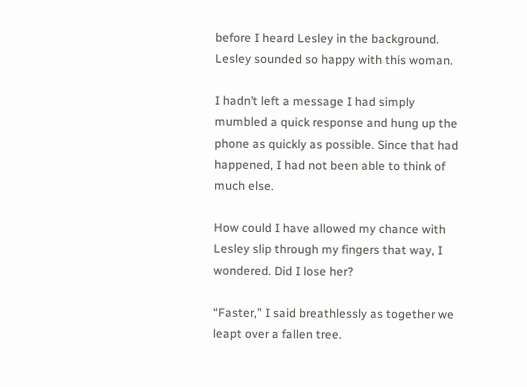before I heard Lesley in the background. Lesley sounded so happy with this woman.

I hadn’t left a message I had simply mumbled a quick response and hung up the phone as quickly as possible. Since that had happened, I had not been able to think of much else.

How could I have allowed my chance with Lesley slip through my fingers that way, I wondered. Did I lose her?

“Faster,” I said breathlessly as together we leapt over a fallen tree.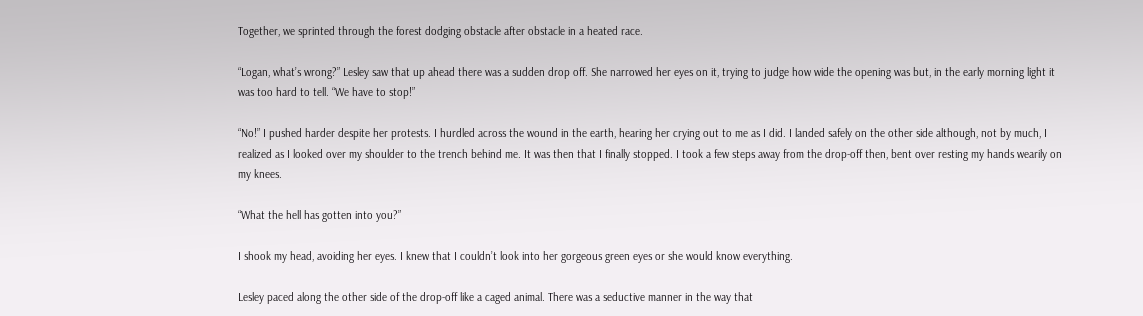Together, we sprinted through the forest dodging obstacle after obstacle in a heated race.

“Logan, what’s wrong?” Lesley saw that up ahead there was a sudden drop off. She narrowed her eyes on it, trying to judge how wide the opening was but, in the early morning light it was too hard to tell. “We have to stop!”

“No!” I pushed harder despite her protests. I hurdled across the wound in the earth, hearing her crying out to me as I did. I landed safely on the other side although, not by much, I realized as I looked over my shoulder to the trench behind me. It was then that I finally stopped. I took a few steps away from the drop-off then, bent over resting my hands wearily on my knees.

“What the hell has gotten into you?”

I shook my head, avoiding her eyes. I knew that I couldn’t look into her gorgeous green eyes or she would know everything.

Lesley paced along the other side of the drop-off like a caged animal. There was a seductive manner in the way that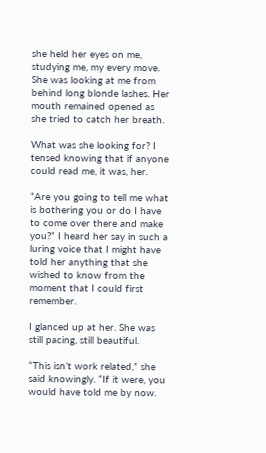she held her eyes on me, studying me, my every move. She was looking at me from behind long blonde lashes. Her mouth remained opened as she tried to catch her breath.

What was she looking for? I tensed knowing that if anyone could read me, it was, her.

“Are you going to tell me what is bothering you or do I have to come over there and make you?” I heard her say in such a luring voice that I might have told her anything that she wished to know from the moment that I could first remember.

I glanced up at her. She was still pacing, still beautiful.

“This isn’t work related,” she said knowingly. “If it were, you would have told me by now.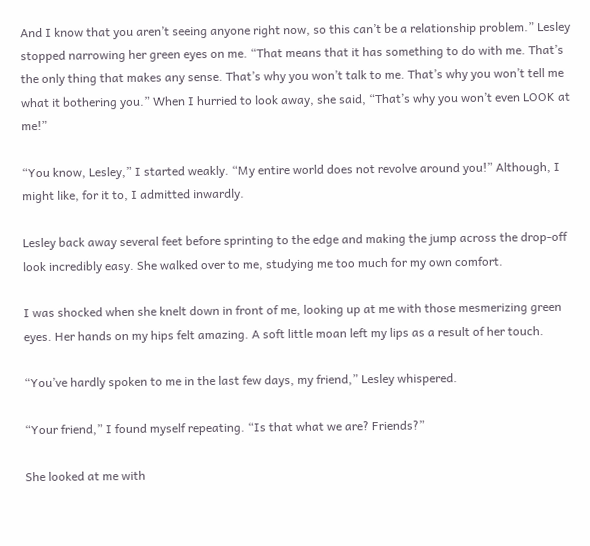And I know that you aren’t seeing anyone right now, so this can’t be a relationship problem.” Lesley stopped narrowing her green eyes on me. “That means that it has something to do with me. That’s the only thing that makes any sense. That’s why you won’t talk to me. That’s why you won’t tell me what it bothering you.” When I hurried to look away, she said, “That’s why you won’t even LOOK at me!”

“You know, Lesley,” I started weakly. “My entire world does not revolve around you!” Although, I might like, for it to, I admitted inwardly.

Lesley back away several feet before sprinting to the edge and making the jump across the drop-off look incredibly easy. She walked over to me, studying me too much for my own comfort.

I was shocked when she knelt down in front of me, looking up at me with those mesmerizing green eyes. Her hands on my hips felt amazing. A soft little moan left my lips as a result of her touch.

“You’ve hardly spoken to me in the last few days, my friend,” Lesley whispered.

“Your friend,” I found myself repeating. “Is that what we are? Friends?”

She looked at me with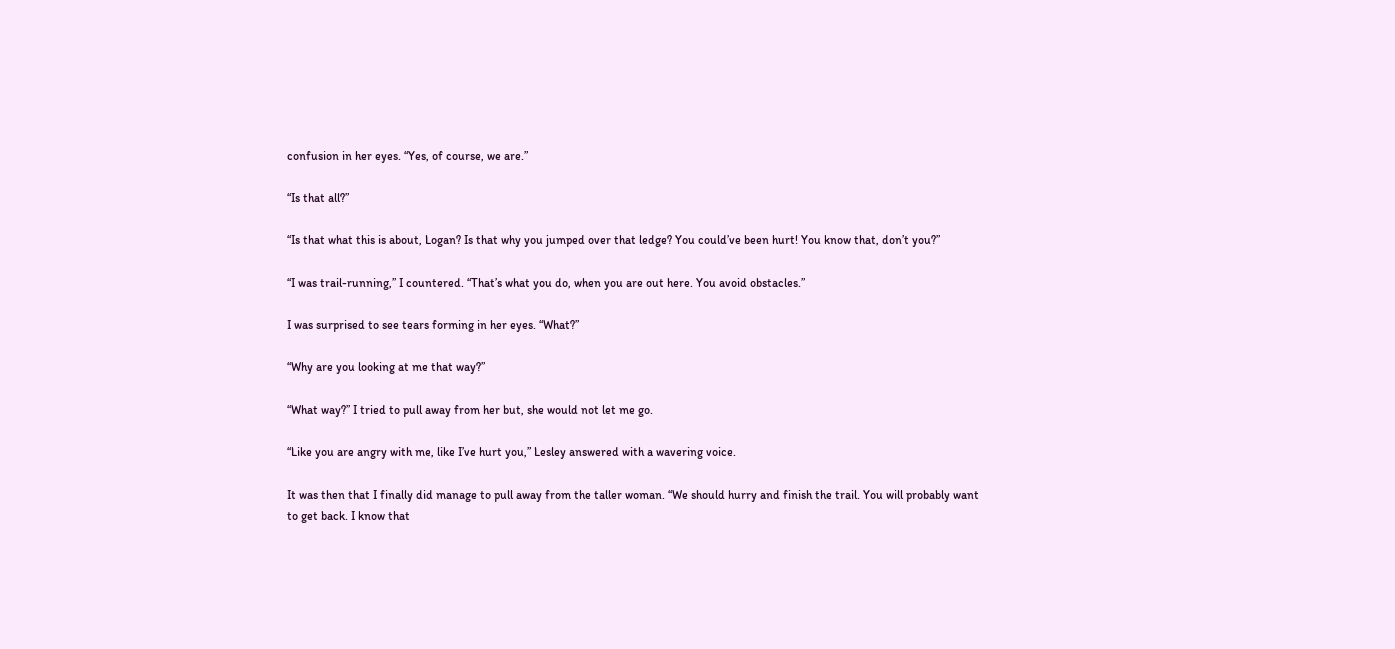confusion in her eyes. “Yes, of course, we are.”

“Is that all?”

“Is that what this is about, Logan? Is that why you jumped over that ledge? You could’ve been hurt! You know that, don’t you?”

“I was trail-running,” I countered. “That’s what you do, when you are out here. You avoid obstacles.”

I was surprised to see tears forming in her eyes. “What?”

“Why are you looking at me that way?”

“What way?” I tried to pull away from her but, she would not let me go.

“Like you are angry with me, like I’ve hurt you,” Lesley answered with a wavering voice.

It was then that I finally did manage to pull away from the taller woman. “We should hurry and finish the trail. You will probably want to get back. I know that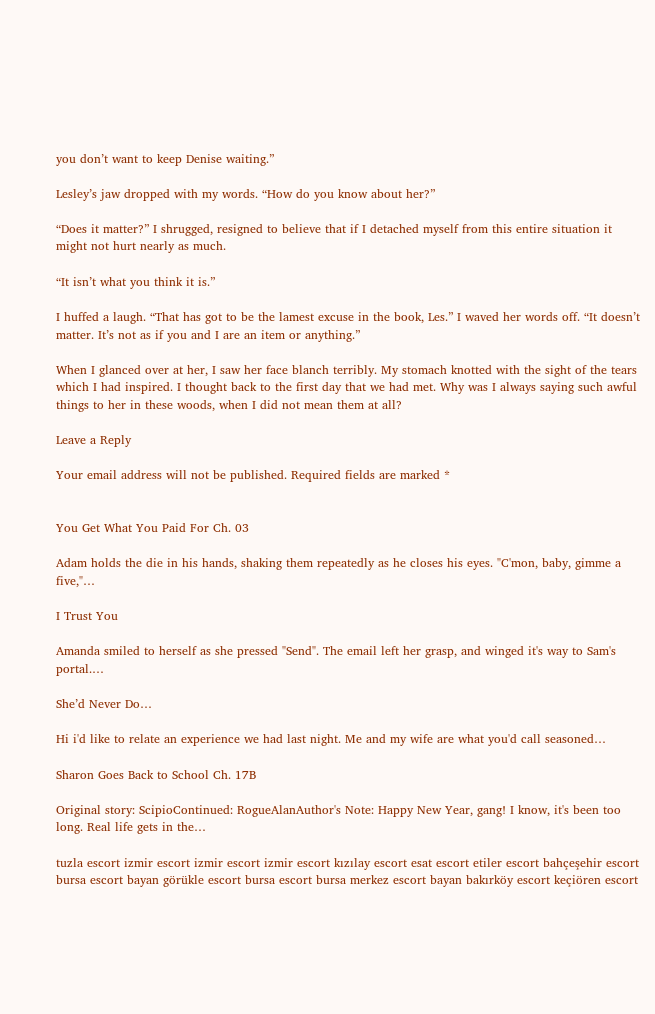you don’t want to keep Denise waiting.”

Lesley’s jaw dropped with my words. “How do you know about her?”

“Does it matter?” I shrugged, resigned to believe that if I detached myself from this entire situation it might not hurt nearly as much.

“It isn’t what you think it is.”

I huffed a laugh. “That has got to be the lamest excuse in the book, Les.” I waved her words off. “It doesn’t matter. It’s not as if you and I are an item or anything.”

When I glanced over at her, I saw her face blanch terribly. My stomach knotted with the sight of the tears which I had inspired. I thought back to the first day that we had met. Why was I always saying such awful things to her in these woods, when I did not mean them at all?

Leave a Reply

Your email address will not be published. Required fields are marked *


You Get What You Paid For Ch. 03

Adam holds the die in his hands, shaking them repeatedly as he closes his eyes. "C'mon, baby, gimme a five,"…

I Trust You

Amanda smiled to herself as she pressed "Send". The email left her grasp, and winged it's way to Sam's portal.…

She’d Never Do…

Hi i'd like to relate an experience we had last night. Me and my wife are what you'd call seasoned…

Sharon Goes Back to School Ch. 17B

Original story: ScipioContinued: RogueAlanAuthor's Note: Happy New Year, gang! I know, it's been too long. Real life gets in the…

tuzla escort izmir escort izmir escort izmir escort kızılay escort esat escort etiler escort bahçeşehir escort bursa escort bayan görükle escort bursa escort bursa merkez escort bayan bakırköy escort keçiören escort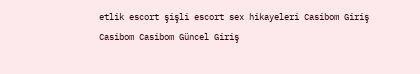etlik escort şişli escort sex hikayeleri Casibom Giriş Casibom Casibom Güncel Giriş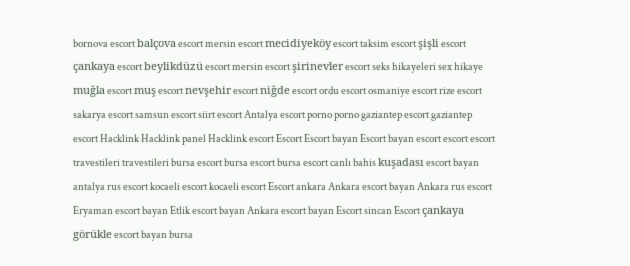bornova escort balçova escort mersin escort mecidiyeköy escort taksim escort şişli escort çankaya escort beylikdüzü escort mersin escort şirinevler escort seks hikayeleri sex hikaye muğla escort muş escort nevşehir escort niğde escort ordu escort osmaniye escort rize escort sakarya escort samsun escort siirt escort Antalya escort porno porno gaziantep escort gaziantep escort Hacklink Hacklink panel Hacklink escort Escort Escort bayan Escort bayan escort escort escort travestileri travestileri bursa escort bursa escort bursa escort canlı bahis kuşadası escort bayan antalya rus escort kocaeli escort kocaeli escort Escort ankara Ankara escort bayan Ankara rus escort Eryaman escort bayan Etlik escort bayan Ankara escort bayan Escort sincan Escort çankaya görükle escort bayan bursa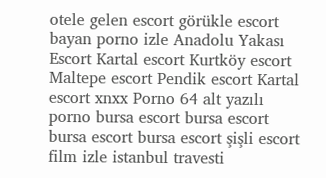otele gelen escort görükle escort bayan porno izle Anadolu Yakası Escort Kartal escort Kurtköy escort Maltepe escort Pendik escort Kartal escort xnxx Porno 64 alt yazılı porno bursa escort bursa escort bursa escort bursa escort şişli escort film izle istanbul travesti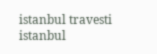istanbul travesti istanbul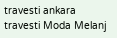travesti ankara travesti Moda Melanj